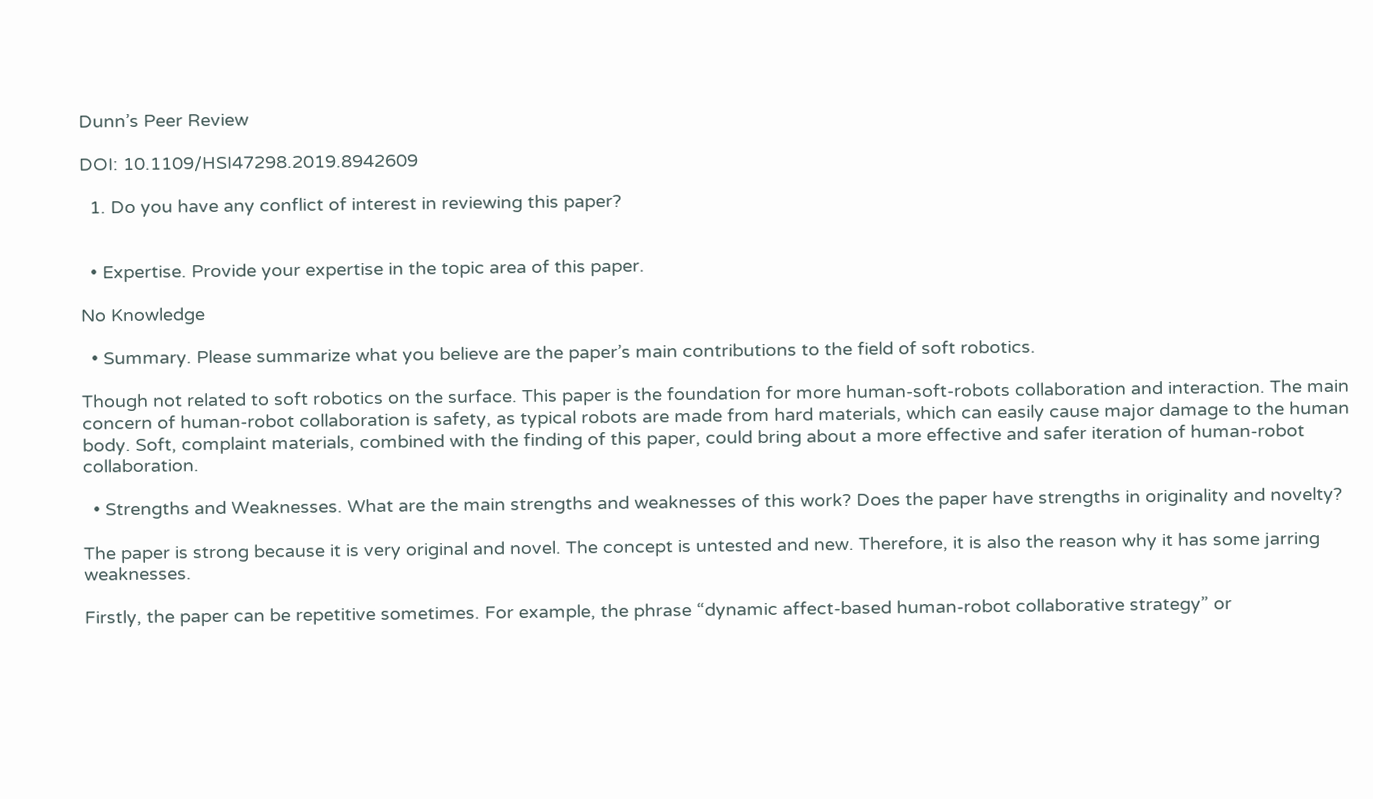Dunn’s Peer Review

DOI: 10.1109/HSI47298.2019.8942609

  1. Do you have any conflict of interest in reviewing this paper?


  • Expertise. Provide your expertise in the topic area of this paper.

No Knowledge

  • Summary. Please summarize what you believe are the paper’s main contributions to the field of soft robotics.

Though not related to soft robotics on the surface. This paper is the foundation for more human-soft-robots collaboration and interaction. The main concern of human-robot collaboration is safety, as typical robots are made from hard materials, which can easily cause major damage to the human body. Soft, complaint materials, combined with the finding of this paper, could bring about a more effective and safer iteration of human-robot collaboration.

  • Strengths and Weaknesses. What are the main strengths and weaknesses of this work? Does the paper have strengths in originality and novelty?

The paper is strong because it is very original and novel. The concept is untested and new. Therefore, it is also the reason why it has some jarring weaknesses.

Firstly, the paper can be repetitive sometimes. For example, the phrase “dynamic affect-based human-robot collaborative strategy” or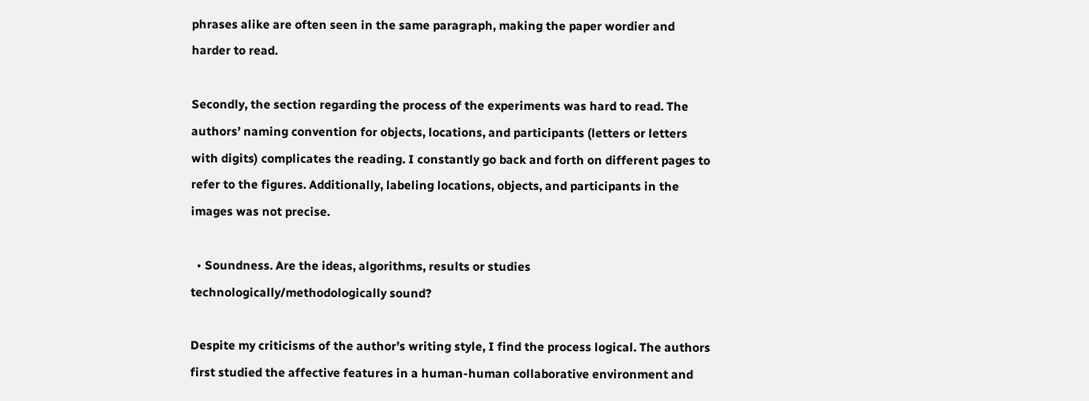phrases alike are often seen in the same paragraph, making the paper wordier and harder to read.

Secondly, the section regarding the process of the experiments was hard to read. The authors’ naming convention for objects, locations, and participants (letters or letters with digits) complicates the reading. I constantly go back and forth on different pages to refer to the figures. Additionally, labeling locations, objects, and participants in the images was not precise.

  • Soundness. Are the ideas, algorithms, results or studies technologically/methodologically sound?

Despite my criticisms of the author’s writing style, I find the process logical. The authors first studied the affective features in a human-human collaborative environment and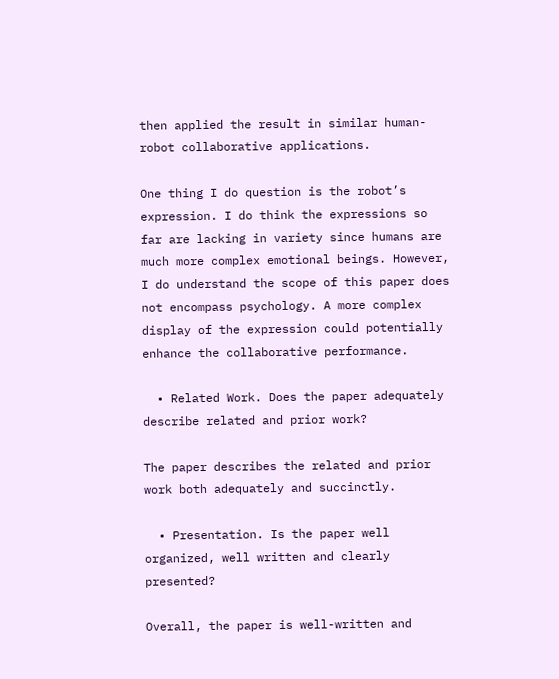then applied the result in similar human-robot collaborative applications.

One thing I do question is the robot’s expression. I do think the expressions so far are lacking in variety since humans are much more complex emotional beings. However, I do understand the scope of this paper does not encompass psychology. A more complex display of the expression could potentially enhance the collaborative performance.

  • Related Work. Does the paper adequately describe related and prior work?

The paper describes the related and prior work both adequately and succinctly.

  • Presentation. Is the paper well organized, well written and clearly presented?

Overall, the paper is well-written and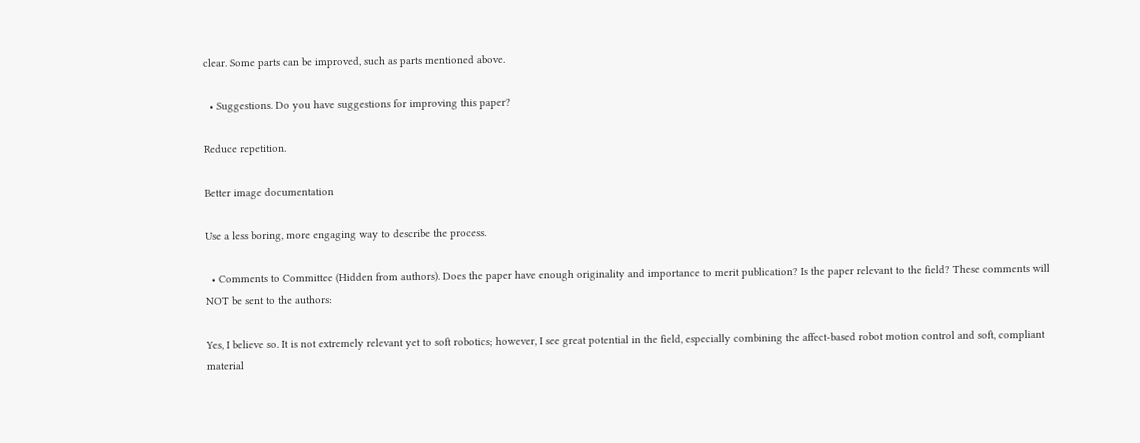clear. Some parts can be improved, such as parts mentioned above.

  • Suggestions. Do you have suggestions for improving this paper?

Reduce repetition.

Better image documentation

Use a less boring, more engaging way to describe the process.

  • Comments to Committee (Hidden from authors). Does the paper have enough originality and importance to merit publication? Is the paper relevant to the field? These comments will NOT be sent to the authors:

Yes, I believe so. It is not extremely relevant yet to soft robotics; however, I see great potential in the field, especially combining the affect-based robot motion control and soft, compliant material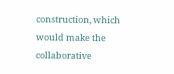construction, which would make the collaborative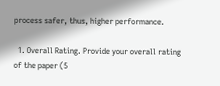process safer, thus, higher performance.

  1. Overall Rating. Provide your overall rating of the paper (5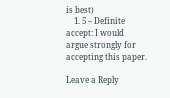is best)
    1. 5 – Definite accept: I would argue strongly for accepting this paper.

Leave a Reply